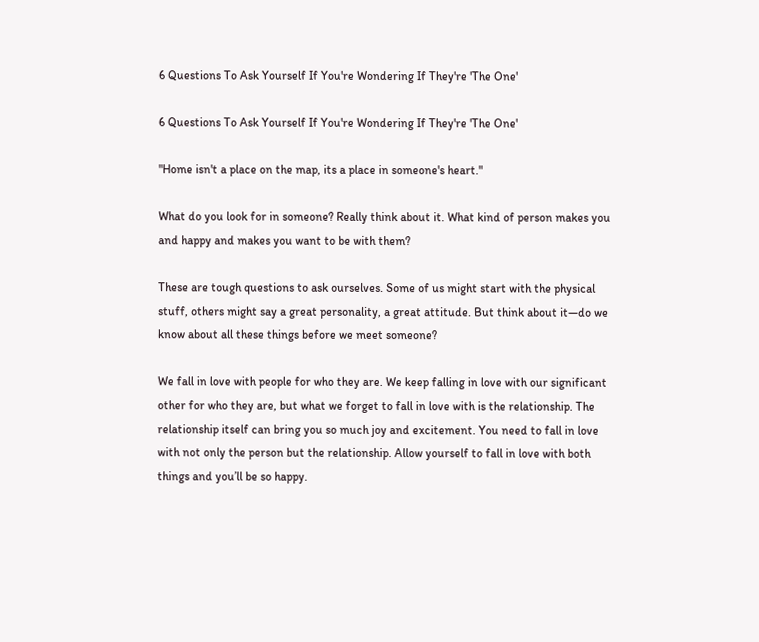6 Questions To Ask Yourself If You're Wondering If They're 'The One'

6 Questions To Ask Yourself If You're Wondering If They're 'The One'

"Home isn't a place on the map, its a place in someone's heart."

What do you look for in someone? Really think about it. What kind of person makes you and happy and makes you want to be with them?

These are tough questions to ask ourselves. Some of us might start with the physical stuff, others might say a great personality, a great attitude. But think about it—do we know about all these things before we meet someone?

We fall in love with people for who they are. We keep falling in love with our significant other for who they are, but what we forget to fall in love with is the relationship. The relationship itself can bring you so much joy and excitement. You need to fall in love with not only the person but the relationship. Allow yourself to fall in love with both things and you’ll be so happy.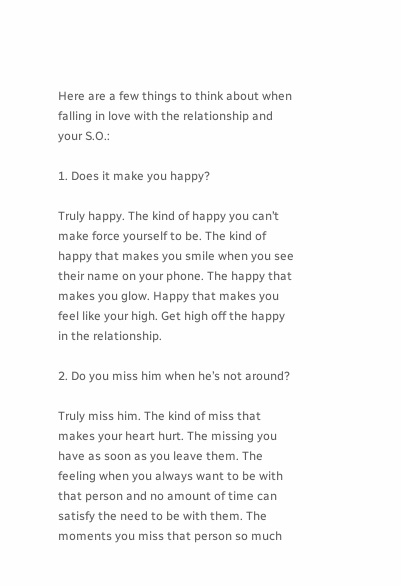Here are a few things to think about when falling in love with the relationship and your S.O.:

1. Does it make you happy?

Truly happy. The kind of happy you can’t make force yourself to be. The kind of happy that makes you smile when you see their name on your phone. The happy that makes you glow. Happy that makes you feel like your high. Get high off the happy in the relationship.

2. Do you miss him when he’s not around?

Truly miss him. The kind of miss that makes your heart hurt. The missing you have as soon as you leave them. The feeling when you always want to be with that person and no amount of time can satisfy the need to be with them. The moments you miss that person so much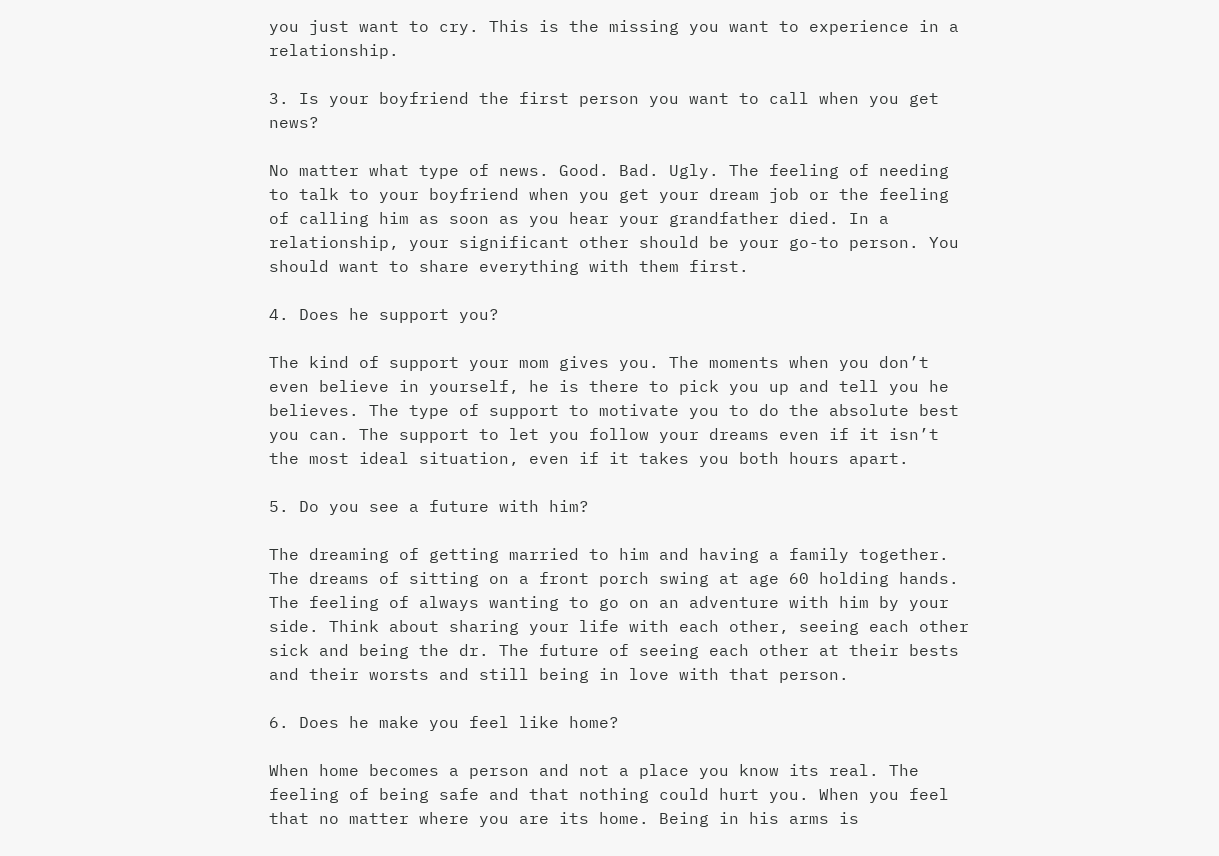you just want to cry. This is the missing you want to experience in a relationship.

3. Is your boyfriend the first person you want to call when you get news?

No matter what type of news. Good. Bad. Ugly. The feeling of needing to talk to your boyfriend when you get your dream job or the feeling of calling him as soon as you hear your grandfather died. In a relationship, your significant other should be your go-to person. You should want to share everything with them first.

4. Does he support you?

The kind of support your mom gives you. The moments when you don’t even believe in yourself, he is there to pick you up and tell you he believes. The type of support to motivate you to do the absolute best you can. The support to let you follow your dreams even if it isn’t the most ideal situation, even if it takes you both hours apart.

5. Do you see a future with him?

The dreaming of getting married to him and having a family together. The dreams of sitting on a front porch swing at age 60 holding hands. The feeling of always wanting to go on an adventure with him by your side. Think about sharing your life with each other, seeing each other sick and being the dr. The future of seeing each other at their bests and their worsts and still being in love with that person.

6. Does he make you feel like home?

When home becomes a person and not a place you know its real. The feeling of being safe and that nothing could hurt you. When you feel that no matter where you are its home. Being in his arms is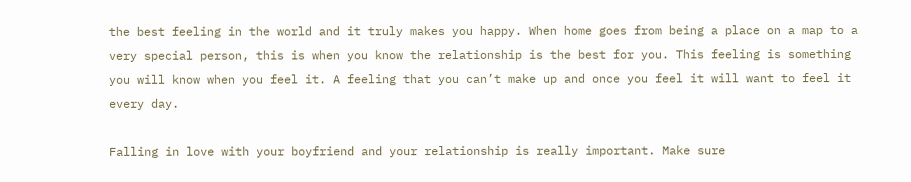the best feeling in the world and it truly makes you happy. When home goes from being a place on a map to a very special person, this is when you know the relationship is the best for you. This feeling is something you will know when you feel it. A feeling that you can’t make up and once you feel it will want to feel it every day.

Falling in love with your boyfriend and your relationship is really important. Make sure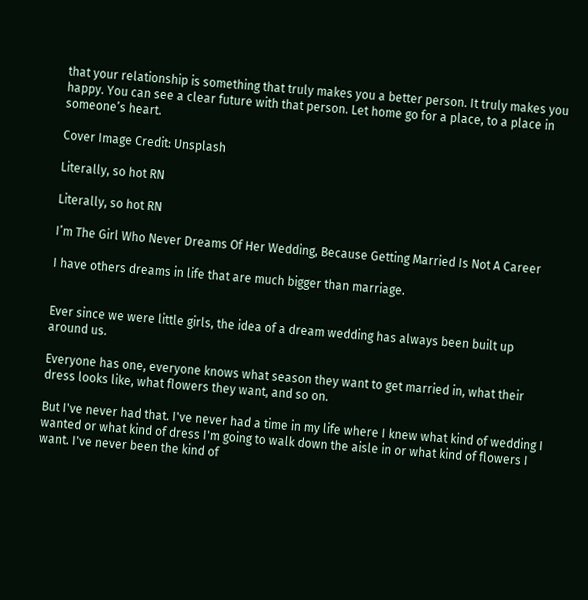that your relationship is something that truly makes you a better person. It truly makes you happy. You can see a clear future with that person. Let home go for a place, to a place in someone’s heart.

Cover Image Credit: Unsplash

Literally, so hot RN

Literally, so hot RN

I’m The Girl Who Never Dreams Of Her Wedding, Because Getting Married Is Not A Career

I have others dreams in life that are much bigger than marriage.


Ever since we were little girls, the idea of a dream wedding has always been built up around us.

Everyone has one, everyone knows what season they want to get married in, what their dress looks like, what flowers they want, and so on.

But I've never had that. I've never had a time in my life where I knew what kind of wedding I wanted or what kind of dress I'm going to walk down the aisle in or what kind of flowers I want. I've never been the kind of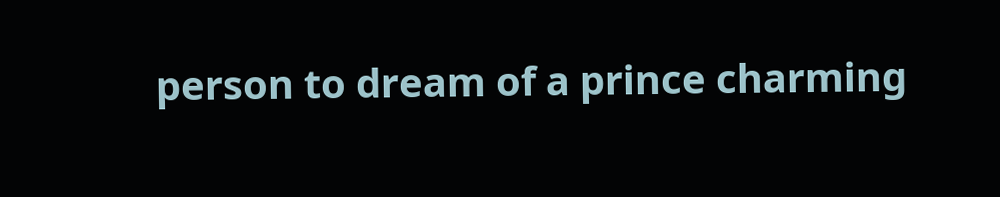person to dream of a prince charming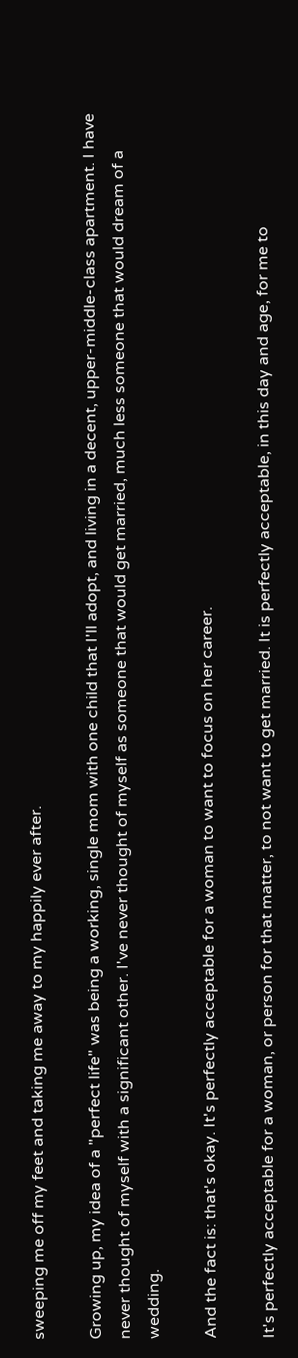sweeping me off my feet and taking me away to my happily ever after.

Growing up, my idea of a "perfect life" was being a working, single mom with one child that I'll adopt, and living in a decent, upper-middle-class apartment. I have never thought of myself with a significant other. I've never thought of myself as someone that would get married, much less someone that would dream of a wedding.

And the fact is: that's okay. It's perfectly acceptable for a woman to want to focus on her career.

It's perfectly acceptable for a woman, or person for that matter, to not want to get married. It is perfectly acceptable, in this day and age, for me to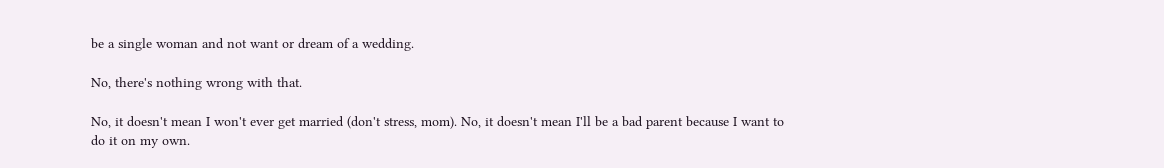be a single woman and not want or dream of a wedding.

No, there's nothing wrong with that.

No, it doesn't mean I won't ever get married (don't stress, mom). No, it doesn't mean I'll be a bad parent because I want to do it on my own.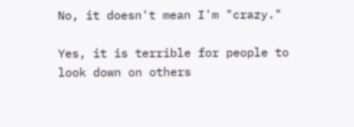No, it doesn't mean I'm "crazy."

Yes, it is terrible for people to look down on others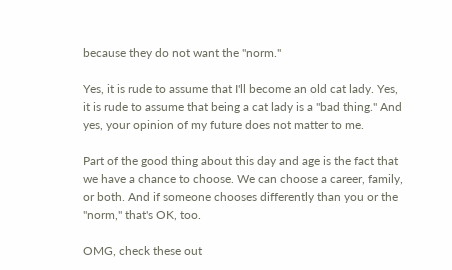because they do not want the "norm."

Yes, it is rude to assume that I'll become an old cat lady. Yes, it is rude to assume that being a cat lady is a "bad thing." And yes, your opinion of my future does not matter to me.

Part of the good thing about this day and age is the fact that we have a chance to choose. We can choose a career, family, or both. And if someone chooses differently than you or the "norm," that's OK, too.

OMG, check these out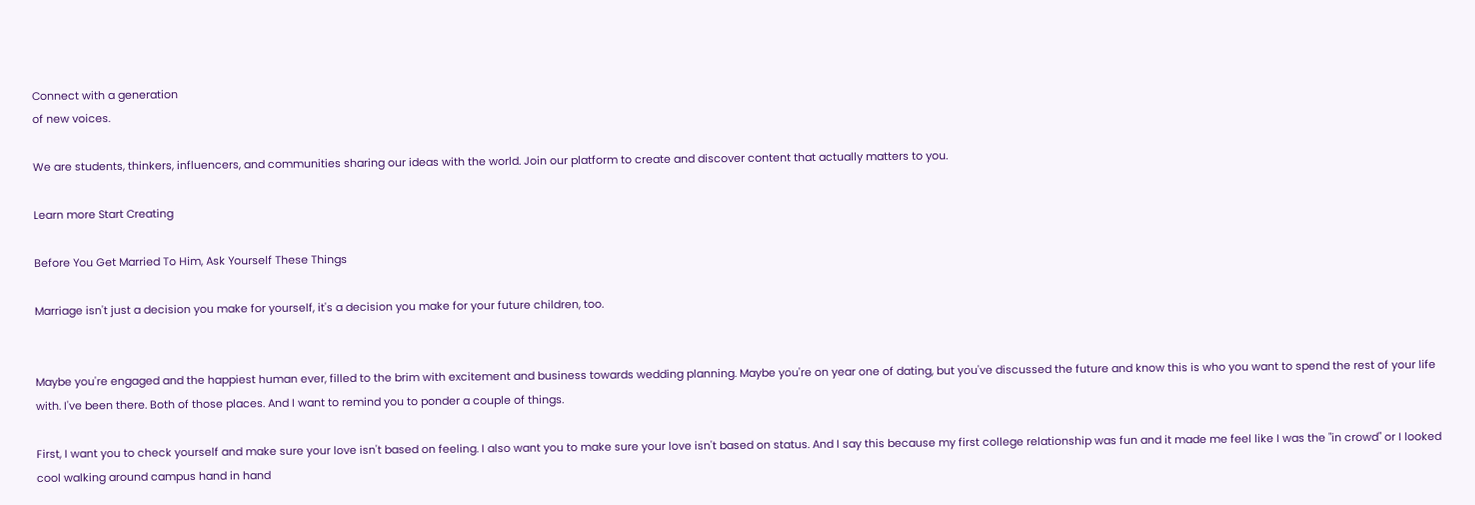Connect with a generation
of new voices.

We are students, thinkers, influencers, and communities sharing our ideas with the world. Join our platform to create and discover content that actually matters to you.

Learn more Start Creating

Before You Get Married To Him, Ask Yourself These Things

Marriage isn't just a decision you make for yourself, it's a decision you make for your future children, too.


Maybe you're engaged and the happiest human ever, filled to the brim with excitement and business towards wedding planning. Maybe you're on year one of dating, but you've discussed the future and know this is who you want to spend the rest of your life with. I've been there. Both of those places. And I want to remind you to ponder a couple of things.

First, I want you to check yourself and make sure your love isn't based on feeling. I also want you to make sure your love isn't based on status. And I say this because my first college relationship was fun and it made me feel like I was the "in crowd" or I looked cool walking around campus hand in hand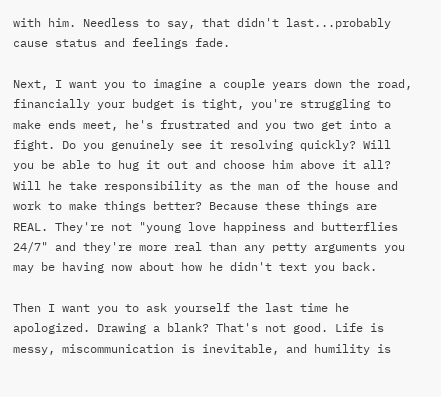with him. Needless to say, that didn't last...probably cause status and feelings fade.

Next, I want you to imagine a couple years down the road, financially your budget is tight, you're struggling to make ends meet, he's frustrated and you two get into a fight. Do you genuinely see it resolving quickly? Will you be able to hug it out and choose him above it all? Will he take responsibility as the man of the house and work to make things better? Because these things are REAL. They're not "young love happiness and butterflies 24/7" and they're more real than any petty arguments you may be having now about how he didn't text you back.

Then I want you to ask yourself the last time he apologized. Drawing a blank? That's not good. Life is messy, miscommunication is inevitable, and humility is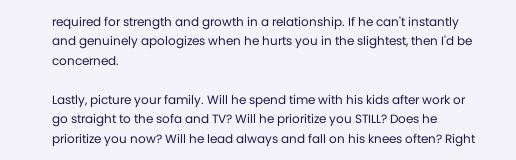required for strength and growth in a relationship. If he can't instantly and genuinely apologizes when he hurts you in the slightest, then I'd be concerned.

Lastly, picture your family. Will he spend time with his kids after work or go straight to the sofa and TV? Will he prioritize you STILL? Does he prioritize you now? Will he lead always and fall on his knees often? Right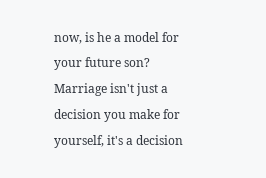now, is he a model for your future son? Marriage isn't just a decision you make for yourself, it's a decision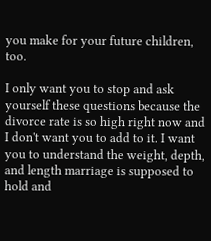you make for your future children, too.

I only want you to stop and ask yourself these questions because the divorce rate is so high right now and I don't want you to add to it. I want you to understand the weight, depth, and length marriage is supposed to hold and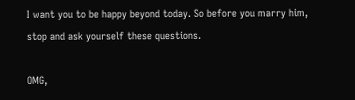I want you to be happy beyond today. So before you marry him, stop and ask yourself these questions.

OMG,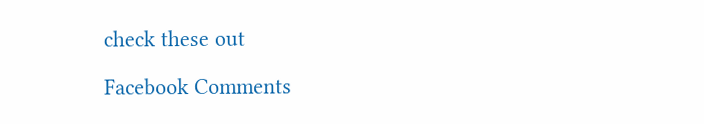check these out

Facebook Comments